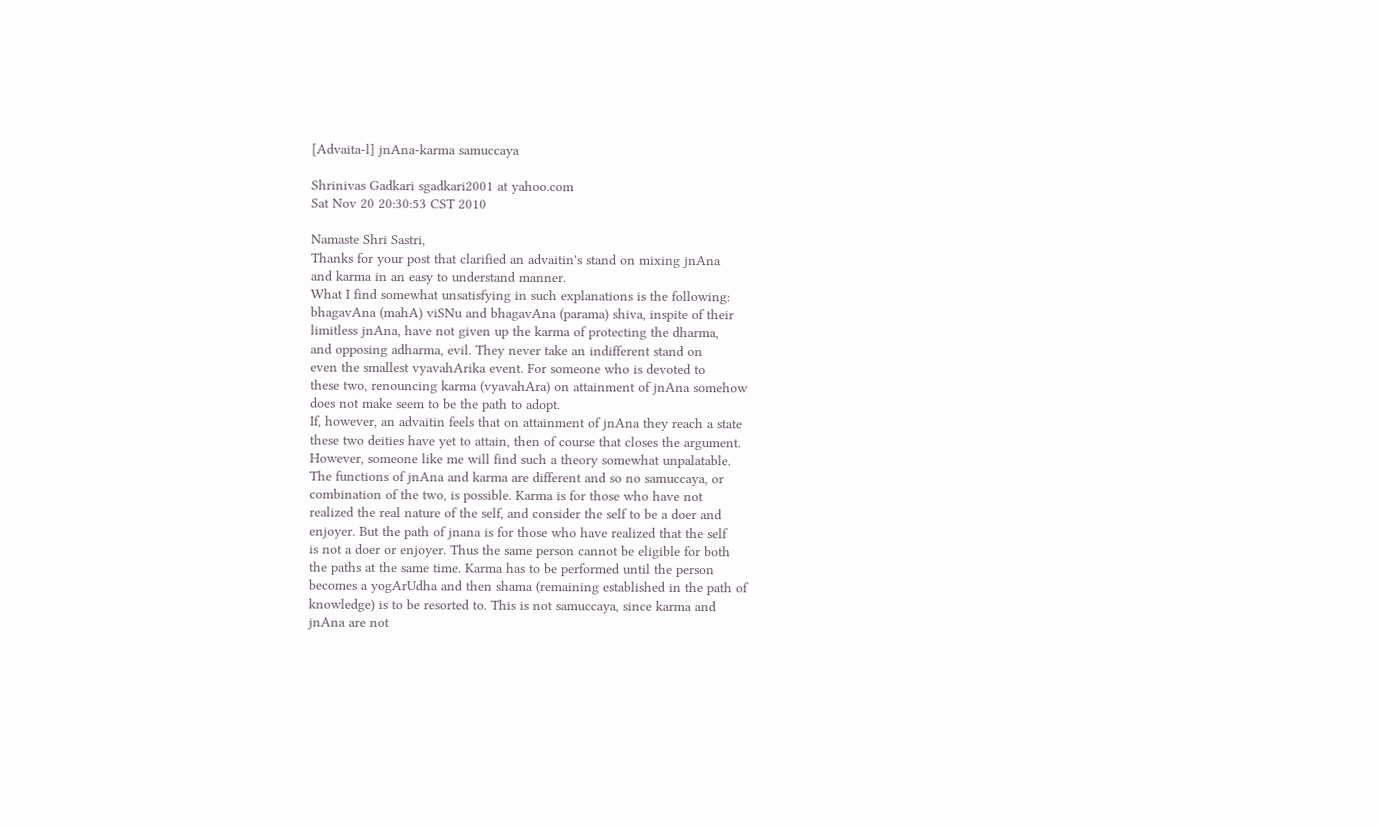[Advaita-l] jnAna-karma samuccaya

Shrinivas Gadkari sgadkari2001 at yahoo.com
Sat Nov 20 20:30:53 CST 2010

Namaste Shri Sastri,
Thanks for your post that clarified an advaitin's stand on mixing jnAna
and karma in an easy to understand manner.
What I find somewhat unsatisfying in such explanations is the following:
bhagavAna (mahA) viSNu and bhagavAna (parama) shiva, inspite of their
limitless jnAna, have not given up the karma of protecting the dharma,
and opposing adharma, evil. They never take an indifferent stand on
even the smallest vyavahArika event. For someone who is devoted to
these two, renouncing karma (vyavahAra) on attainment of jnAna somehow
does not make seem to be the path to adopt.
If, however, an advaitin feels that on attainment of jnAna they reach a state
these two deities have yet to attain, then of course that closes the argument.
However, someone like me will find such a theory somewhat unpalatable.
The functions of jnAna and karma are different and so no samuccaya, or
combination of the two, is possible. Karma is for those who have not
realized the real nature of the self, and consider the self to be a doer and
enjoyer. But the path of jnana is for those who have realized that the self
is not a doer or enjoyer. Thus the same person cannot be eligible for both
the paths at the same time. Karma has to be performed until the person
becomes a yogArUdha and then shama (remaining established in the path of
knowledge) is to be resorted to. This is not samuccaya, since karma and
jnAna are not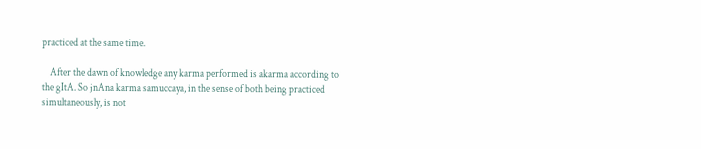practiced at the same time.

    After the dawn of knowledge any karma performed is akarma according to
the gItA. So jnAna karma samuccaya, in the sense of both being practiced
simultaneously, is not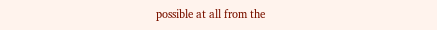possible at all from the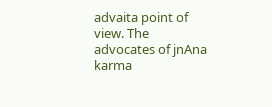advaita point of view. The
advocates of jnAna karma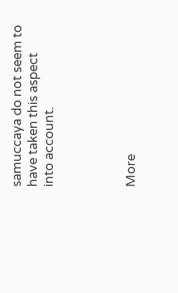samuccaya do not seem to have taken this aspect
into account.




More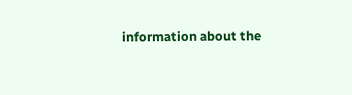information about the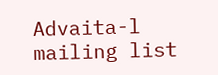Advaita-l mailing list